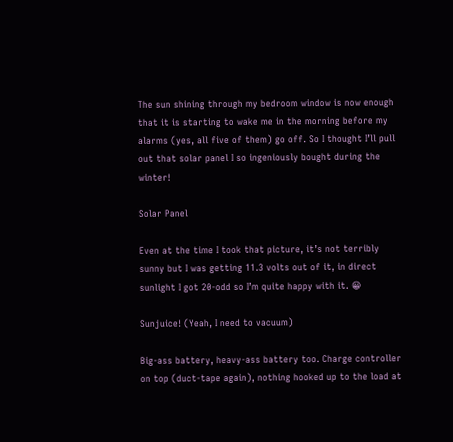The sun shining through my bedroom window is now enough that it is starting to wake me in the morning before my alarms (yes, all five of them) go off. So I thought I’ll pull out that solar panel I so ingeniously bought during the winter!

Solar Panel

Even at the time I took that picture, it’s not terribly sunny but I was getting 11.3 volts out of it, in direct sunlight I got 20-odd so I’m quite happy with it. 😀

Sunjuice! (Yeah, I need to vacuum)

Big-ass battery, heavy-ass battery too. Charge controller on top (duct-tape again), nothing hooked up to the load at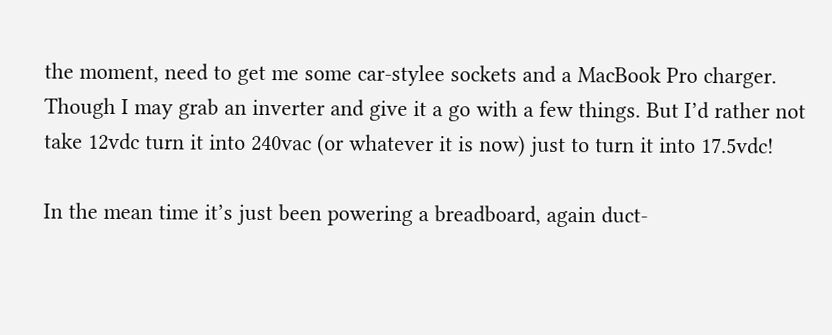the moment, need to get me some car-stylee sockets and a MacBook Pro charger. Though I may grab an inverter and give it a go with a few things. But I’d rather not take 12vdc turn it into 240vac (or whatever it is now) just to turn it into 17.5vdc!

In the mean time it’s just been powering a breadboard, again duct-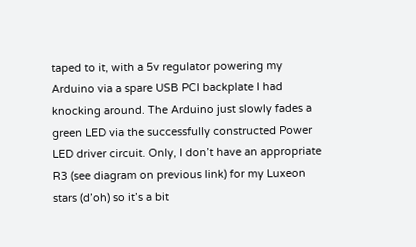taped to it, with a 5v regulator powering my Arduino via a spare USB PCI backplate I had knocking around. The Arduino just slowly fades a green LED via the successfully constructed Power LED driver circuit. Only, I don’t have an appropriate R3 (see diagram on previous link) for my Luxeon stars (d’oh) so it’s a bit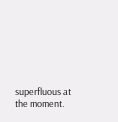superfluous at the moment.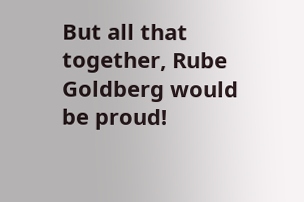But all that together, Rube Goldberg would be proud!